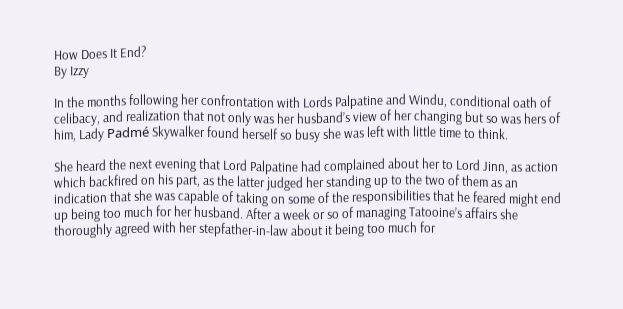How Does It End?
By Izzy

In the months following her confrontation with Lords Palpatine and Windu, conditional oath of celibacy, and realization that not only was her husband’s view of her changing but so was hers of him, Lady Padmé Skywalker found herself so busy she was left with little time to think.

She heard the next evening that Lord Palpatine had complained about her to Lord Jinn, as action which backfired on his part, as the latter judged her standing up to the two of them as an indication that she was capable of taking on some of the responsibilities that he feared might end up being too much for her husband. After a week or so of managing Tatooine’s affairs she thoroughly agreed with her stepfather-in-law about it being too much for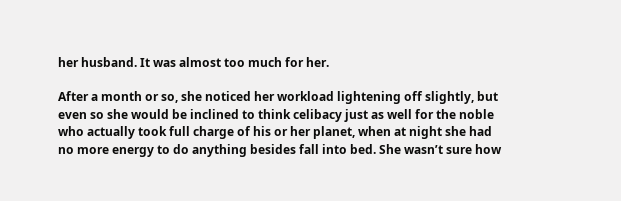her husband. It was almost too much for her.

After a month or so, she noticed her workload lightening off slightly, but even so she would be inclined to think celibacy just as well for the noble who actually took full charge of his or her planet, when at night she had no more energy to do anything besides fall into bed. She wasn’t sure how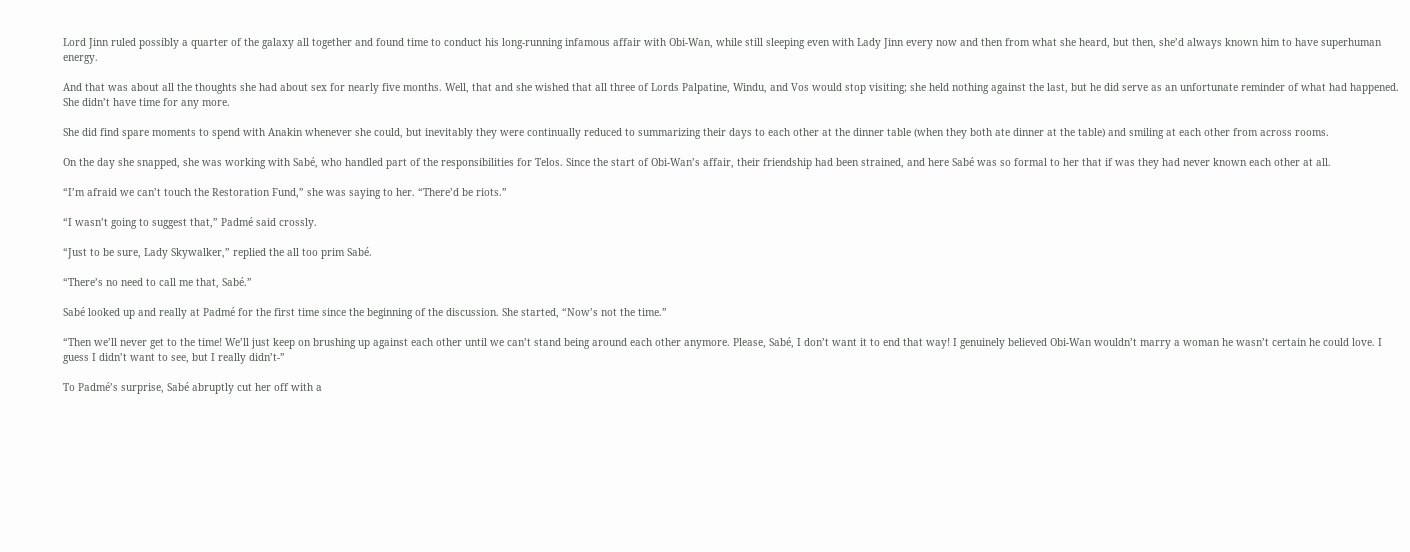Lord Jinn ruled possibly a quarter of the galaxy all together and found time to conduct his long-running infamous affair with Obi-Wan, while still sleeping even with Lady Jinn every now and then from what she heard, but then, she’d always known him to have superhuman energy.

And that was about all the thoughts she had about sex for nearly five months. Well, that and she wished that all three of Lords Palpatine, Windu, and Vos would stop visiting; she held nothing against the last, but he did serve as an unfortunate reminder of what had happened. She didn’t have time for any more.

She did find spare moments to spend with Anakin whenever she could, but inevitably they were continually reduced to summarizing their days to each other at the dinner table (when they both ate dinner at the table) and smiling at each other from across rooms.

On the day she snapped, she was working with Sabé, who handled part of the responsibilities for Telos. Since the start of Obi-Wan’s affair, their friendship had been strained, and here Sabé was so formal to her that if was they had never known each other at all.

“I’m afraid we can’t touch the Restoration Fund,” she was saying to her. “There’d be riots.”

“I wasn’t going to suggest that,” Padmé said crossly.

“Just to be sure, Lady Skywalker,” replied the all too prim Sabé.

“There’s no need to call me that, Sabé.”

Sabé looked up and really at Padmé for the first time since the beginning of the discussion. She started, “Now’s not the time.”

“Then we’ll never get to the time! We’ll just keep on brushing up against each other until we can’t stand being around each other anymore. Please, Sabé, I don’t want it to end that way! I genuinely believed Obi-Wan wouldn’t marry a woman he wasn’t certain he could love. I guess I didn’t want to see, but I really didn’t-”

To Padmé’s surprise, Sabé abruptly cut her off with a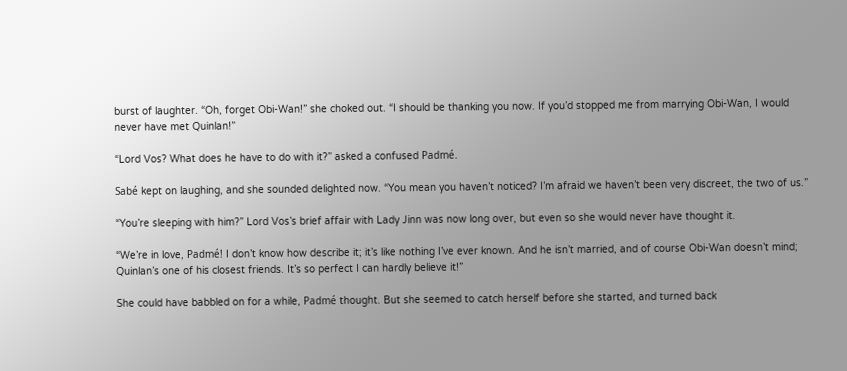burst of laughter. “Oh, forget Obi-Wan!” she choked out. “I should be thanking you now. If you’d stopped me from marrying Obi-Wan, I would never have met Quinlan!”

“Lord Vos? What does he have to do with it?” asked a confused Padmé.

Sabé kept on laughing, and she sounded delighted now. “You mean you haven’t noticed? I’m afraid we haven’t been very discreet, the two of us.”

“You’re sleeping with him?” Lord Vos’s brief affair with Lady Jinn was now long over, but even so she would never have thought it.

“We’re in love, Padmé! I don’t know how describe it; it’s like nothing I’ve ever known. And he isn’t married, and of course Obi-Wan doesn’t mind; Quinlan’s one of his closest friends. It’s so perfect I can hardly believe it!”

She could have babbled on for a while, Padmé thought. But she seemed to catch herself before she started, and turned back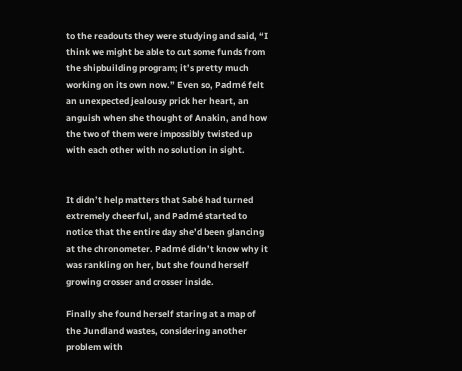to the readouts they were studying and said, “I think we might be able to cut some funds from the shipbuilding program; it’s pretty much working on its own now.” Even so, Padmé felt an unexpected jealousy prick her heart, an anguish when she thought of Anakin, and how the two of them were impossibly twisted up with each other with no solution in sight.


It didn’t help matters that Sabé had turned extremely cheerful, and Padmé started to notice that the entire day she’d been glancing at the chronometer. Padmé didn’t know why it was rankling on her, but she found herself growing crosser and crosser inside.

Finally she found herself staring at a map of the Jundland wastes, considering another problem with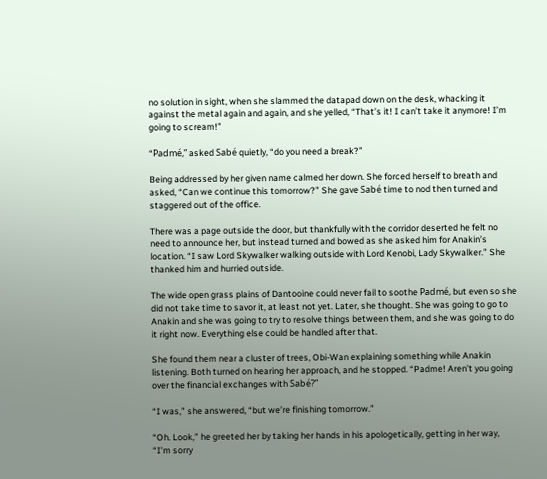no solution in sight, when she slammed the datapad down on the desk, whacking it against the metal again and again, and she yelled, “That’s it! I can’t take it anymore! I’m going to scream!”

“Padmé,” asked Sabé quietly, “do you need a break?”

Being addressed by her given name calmed her down. She forced herself to breath and asked, “Can we continue this tomorrow?” She gave Sabé time to nod then turned and staggered out of the office.

There was a page outside the door, but thankfully with the corridor deserted he felt no need to announce her, but instead turned and bowed as she asked him for Anakin’s location. “I saw Lord Skywalker walking outside with Lord Kenobi, Lady Skywalker.” She thanked him and hurried outside.

The wide open grass plains of Dantooine could never fail to soothe Padmé, but even so she did not take time to savor it, at least not yet. Later, she thought. She was going to go to Anakin and she was going to try to resolve things between them, and she was going to do it right now. Everything else could be handled after that.

She found them near a cluster of trees, Obi-Wan explaining something while Anakin listening. Both turned on hearing her approach, and he stopped. “Padme! Aren’t you going over the financial exchanges with Sabé?”

“I was,” she answered, “but we’re finishing tomorrow.”

“Oh. Look,” he greeted her by taking her hands in his apologetically, getting in her way, “I’m sorry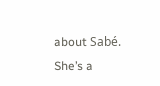about Sabé. She’s a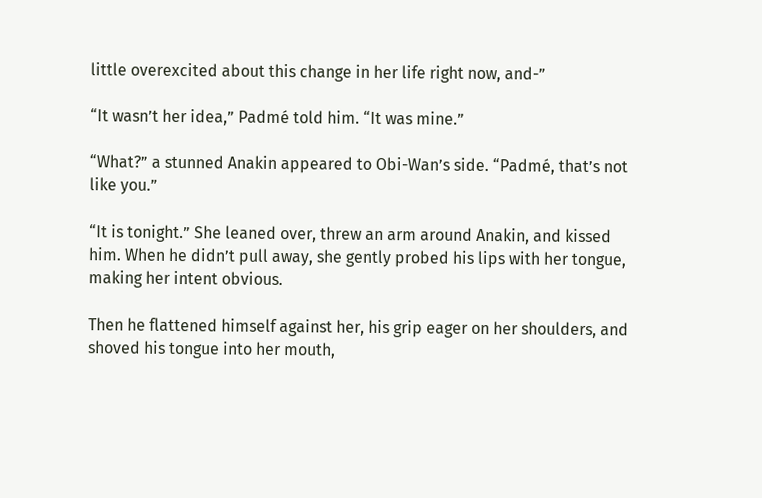little overexcited about this change in her life right now, and-”

“It wasn’t her idea,” Padmé told him. “It was mine.”

“What?” a stunned Anakin appeared to Obi-Wan’s side. “Padmé, that’s not like you.”

“It is tonight.” She leaned over, threw an arm around Anakin, and kissed him. When he didn’t pull away, she gently probed his lips with her tongue, making her intent obvious.

Then he flattened himself against her, his grip eager on her shoulders, and shoved his tongue into her mouth,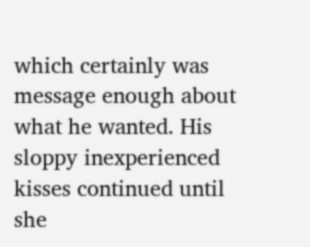which certainly was message enough about what he wanted. His sloppy inexperienced kisses continued until she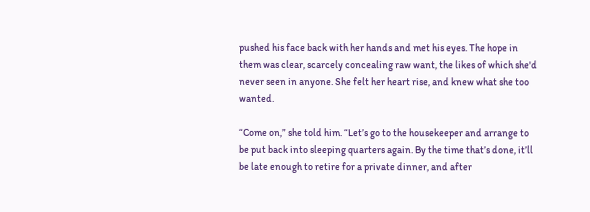pushed his face back with her hands and met his eyes. The hope in them was clear, scarcely concealing raw want, the likes of which she'd never seen in anyone. She felt her heart rise, and knew what she too wanted.

“Come on,” she told him. “Let’s go to the housekeeper and arrange to be put back into sleeping quarters again. By the time that’s done, it’ll be late enough to retire for a private dinner, and after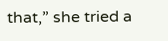that,” she tried a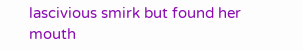lascivious smirk but found her mouth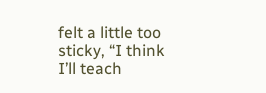felt a little too sticky, “I think I’ll teach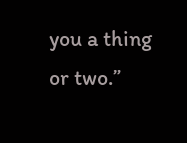you a thing or two.”